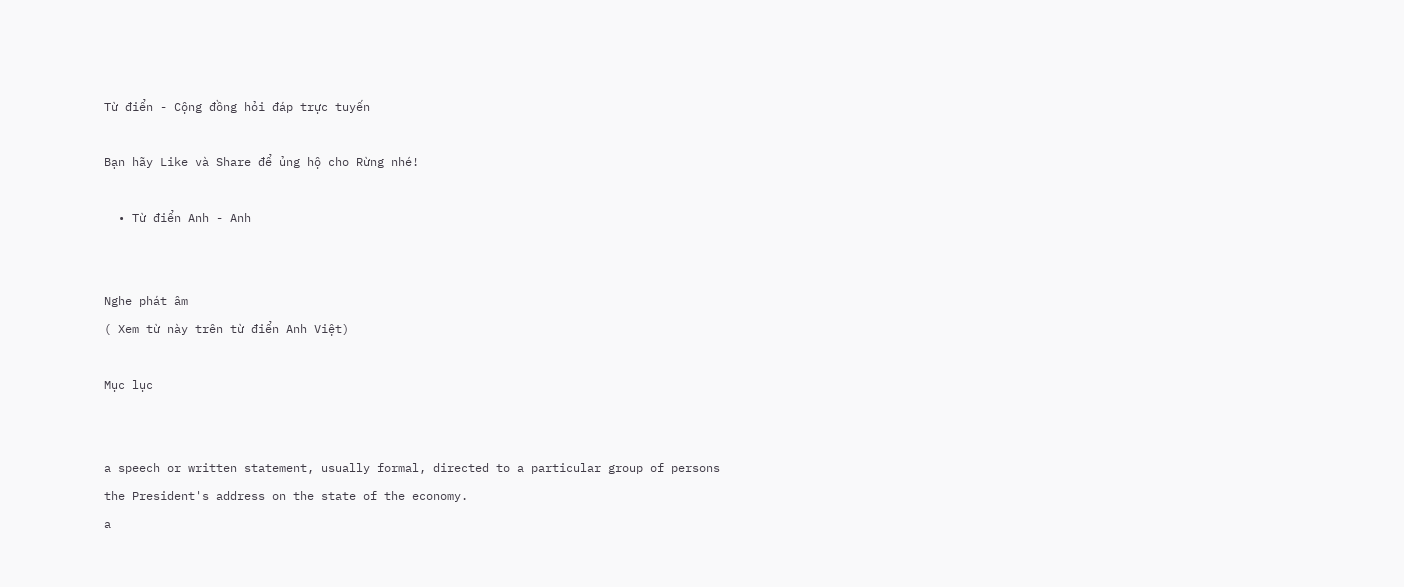Từ điển - Cộng đồng hỏi đáp trực tuyến

Bạn hãy Like và Share để ủng hộ cho Rừng nhé!

  • Từ điển Anh - Anh


Nghe phát âm
( Xem từ này trên từ điển Anh Việt)

Mục lục


a speech or written statement, usually formal, directed to a particular group of persons
the President's address on the state of the economy.
a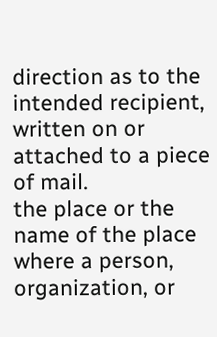direction as to the intended recipient, written on or attached to a piece of mail.
the place or the name of the place where a person, organization, or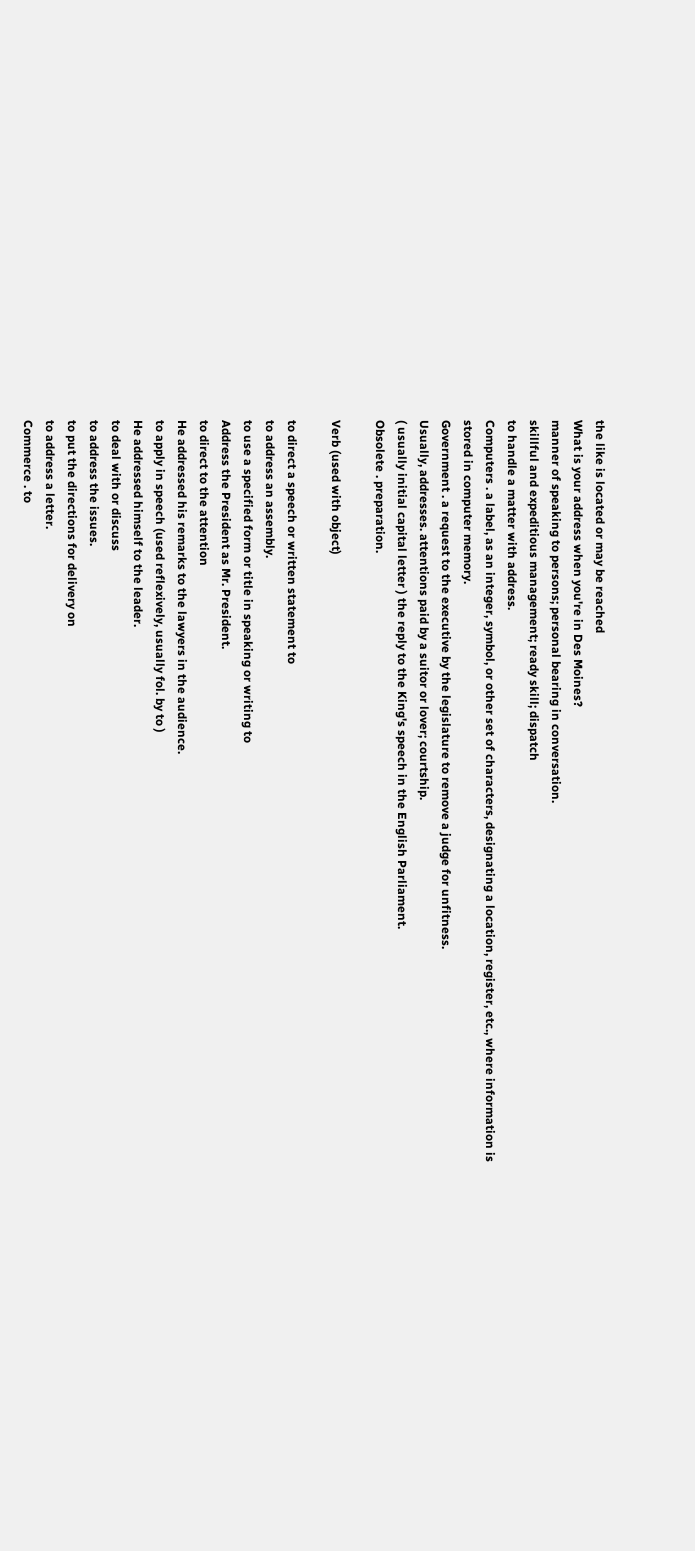the like is located or may be reached
What is your address when you're in Des Moines?
manner of speaking to persons; personal bearing in conversation.
skillful and expeditious management; ready skill; dispatch
to handle a matter with address.
Computers . a label, as an integer, symbol, or other set of characters, designating a location, register, etc., where information is stored in computer memory.
Government . a request to the executive by the legislature to remove a judge for unfitness.
Usually, addresses. attentions paid by a suitor or lover; courtship.
( usually initial capital letter ) the reply to the King's speech in the English Parliament.
Obsolete . preparation.

Verb (used with object)

to direct a speech or written statement to
to address an assembly.
to use a specified form or title in speaking or writing to
Address the President as Mr. President.
to direct to the attention
He addressed his remarks to the lawyers in the audience.
to apply in speech (used reflexively, usually fol. by to )
He addressed himself to the leader.
to deal with or discuss
to address the issues.
to put the directions for delivery on
to address a letter.
Commerce . to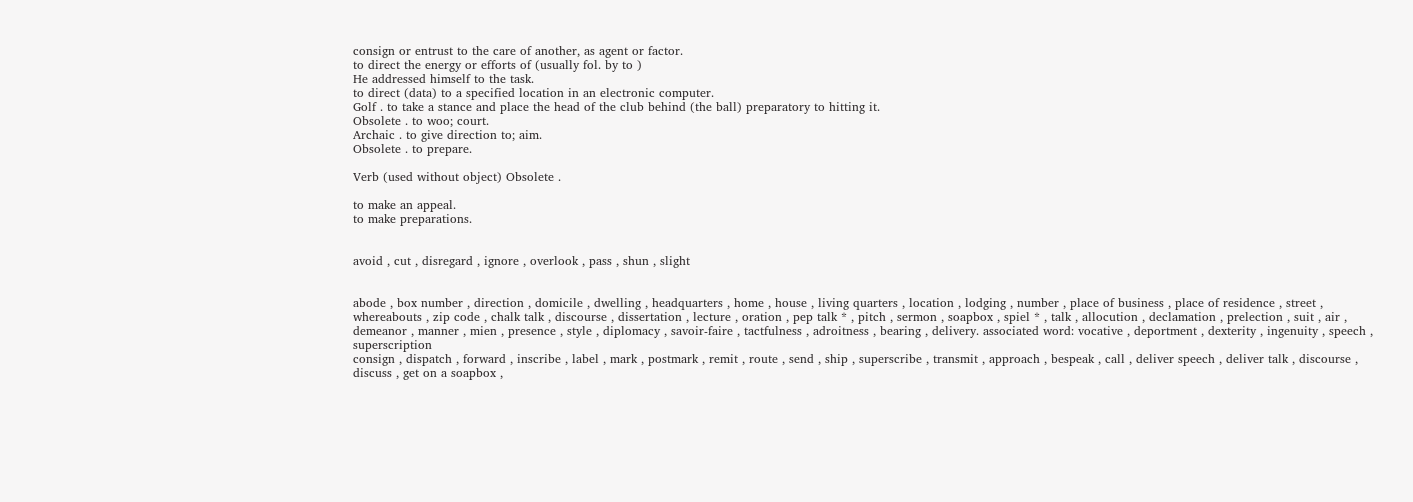consign or entrust to the care of another, as agent or factor.
to direct the energy or efforts of (usually fol. by to )
He addressed himself to the task.
to direct (data) to a specified location in an electronic computer.
Golf . to take a stance and place the head of the club behind (the ball) preparatory to hitting it.
Obsolete . to woo; court.
Archaic . to give direction to; aim.
Obsolete . to prepare.

Verb (used without object) Obsolete .

to make an appeal.
to make preparations.


avoid , cut , disregard , ignore , overlook , pass , shun , slight


abode , box number , direction , domicile , dwelling , headquarters , home , house , living quarters , location , lodging , number , place of business , place of residence , street , whereabouts , zip code , chalk talk , discourse , dissertation , lecture , oration , pep talk * , pitch , sermon , soapbox , spiel * , talk , allocution , declamation , prelection , suit , air , demeanor , manner , mien , presence , style , diplomacy , savoir-faire , tactfulness , adroitness , bearing , delivery. associated word: vocative , deportment , dexterity , ingenuity , speech , superscription
consign , dispatch , forward , inscribe , label , mark , postmark , remit , route , send , ship , superscribe , transmit , approach , bespeak , call , deliver speech , deliver talk , discourse , discuss , get on a soapbox ,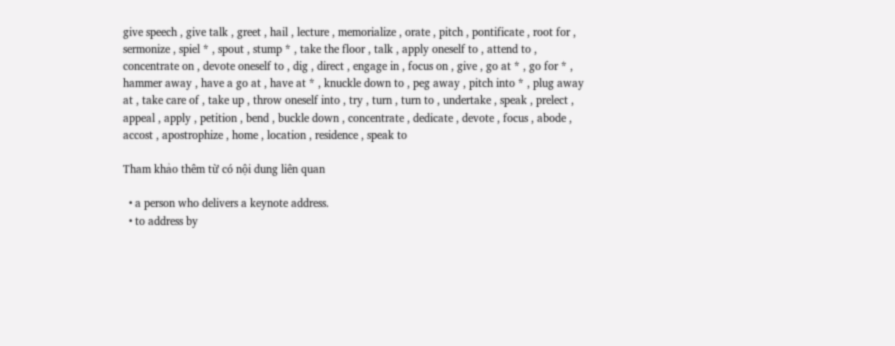give speech , give talk , greet , hail , lecture , memorialize , orate , pitch , pontificate , root for , sermonize , spiel * , spout , stump * , take the floor , talk , apply oneself to , attend to , concentrate on , devote oneself to , dig , direct , engage in , focus on , give , go at * , go for * , hammer away , have a go at , have at * , knuckle down to , peg away , pitch into * , plug away at , take care of , take up , throw oneself into , try , turn , turn to , undertake , speak , prelect , appeal , apply , petition , bend , buckle down , concentrate , dedicate , devote , focus , abode , accost , apostrophize , home , location , residence , speak to

Tham khảo thêm từ có nội dung liên quan

  • a person who delivers a keynote address.
  • to address by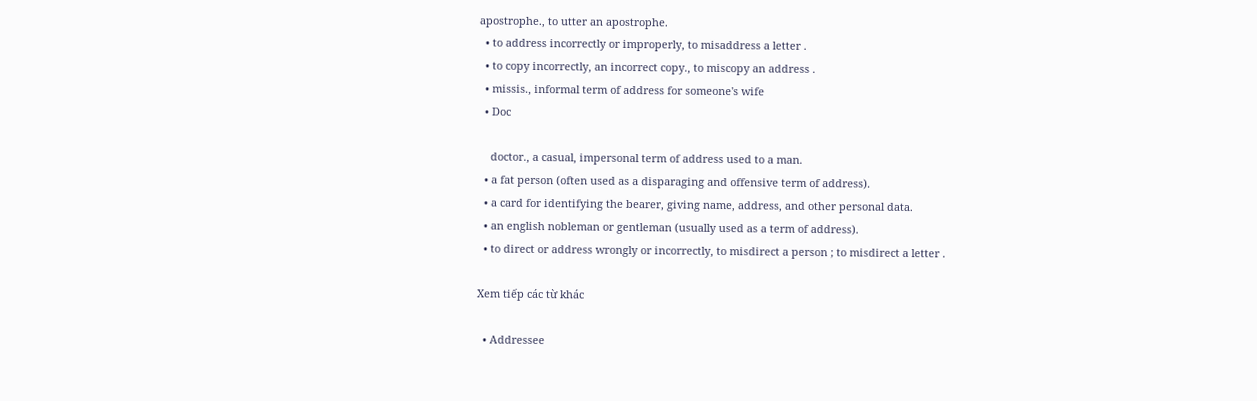apostrophe., to utter an apostrophe.
  • to address incorrectly or improperly, to misaddress a letter .
  • to copy incorrectly, an incorrect copy., to miscopy an address .
  • missis., informal term of address for someone's wife
  • Doc

    doctor., a casual, impersonal term of address used to a man.
  • a fat person (often used as a disparaging and offensive term of address).
  • a card for identifying the bearer, giving name, address, and other personal data.
  • an english nobleman or gentleman (usually used as a term of address).
  • to direct or address wrongly or incorrectly, to misdirect a person ; to misdirect a letter .

Xem tiếp các từ khác

  • Addressee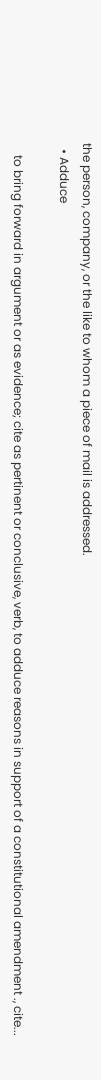the person, company, or the like to whom a piece of mail is addressed.
  • Adduce

    to bring forward in argument or as evidence; cite as pertinent or conclusive, verb, to adduce reasons in support of a constitutional amendment ., cite...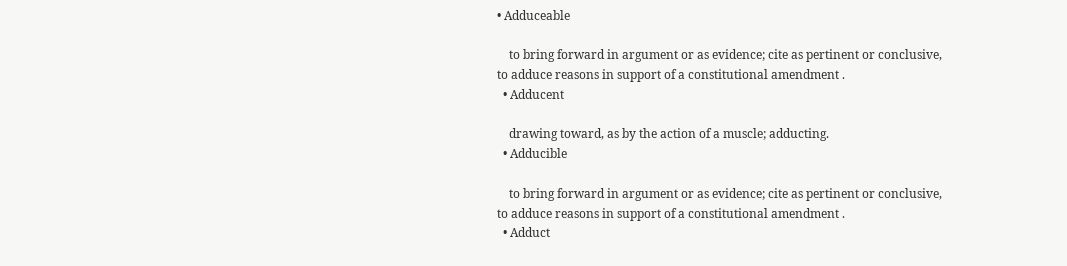• Adduceable

    to bring forward in argument or as evidence; cite as pertinent or conclusive, to adduce reasons in support of a constitutional amendment .
  • Adducent

    drawing toward, as by the action of a muscle; adducting.
  • Adducible

    to bring forward in argument or as evidence; cite as pertinent or conclusive, to adduce reasons in support of a constitutional amendment .
  • Adduct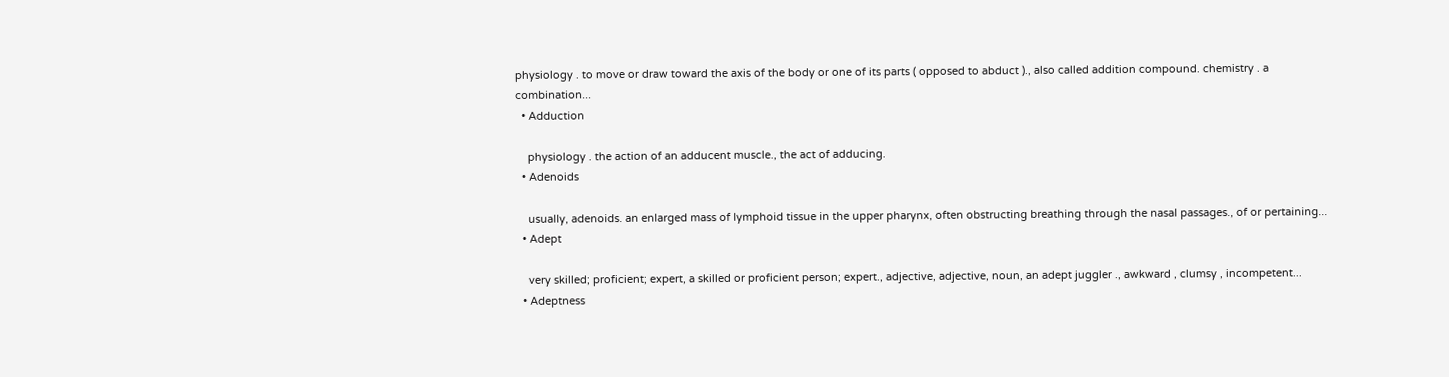physiology . to move or draw toward the axis of the body or one of its parts ( opposed to abduct )., also called addition compound. chemistry . a combination...
  • Adduction

    physiology . the action of an adducent muscle., the act of adducing.
  • Adenoids

    usually, adenoids. an enlarged mass of lymphoid tissue in the upper pharynx, often obstructing breathing through the nasal passages., of or pertaining...
  • Adept

    very skilled; proficient; expert, a skilled or proficient person; expert., adjective, adjective, noun, an adept juggler ., awkward , clumsy , incompetent...
  • Adeptness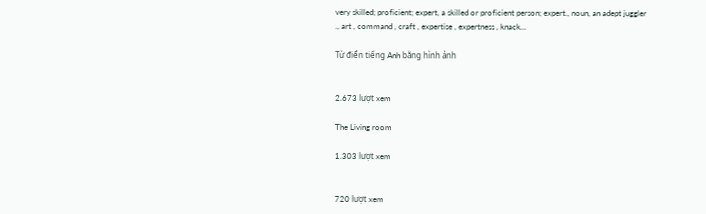very skilled; proficient; expert, a skilled or proficient person; expert., noun, an adept juggler ., art , command , craft , expertise , expertness , knack...

Từ điển tiếng Anh bằng hình ảnh


2.673 lượt xem

The Living room

1.303 lượt xem


720 lượt xem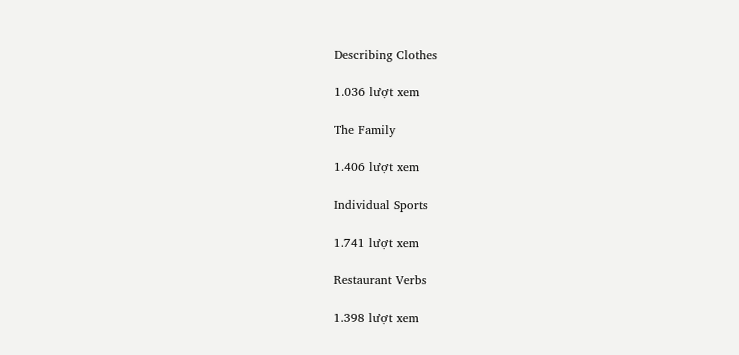Describing Clothes

1.036 lượt xem

The Family

1.406 lượt xem

Individual Sports

1.741 lượt xem

Restaurant Verbs

1.398 lượt xem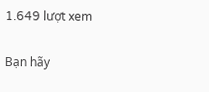1.649 lượt xem

Bạn hãy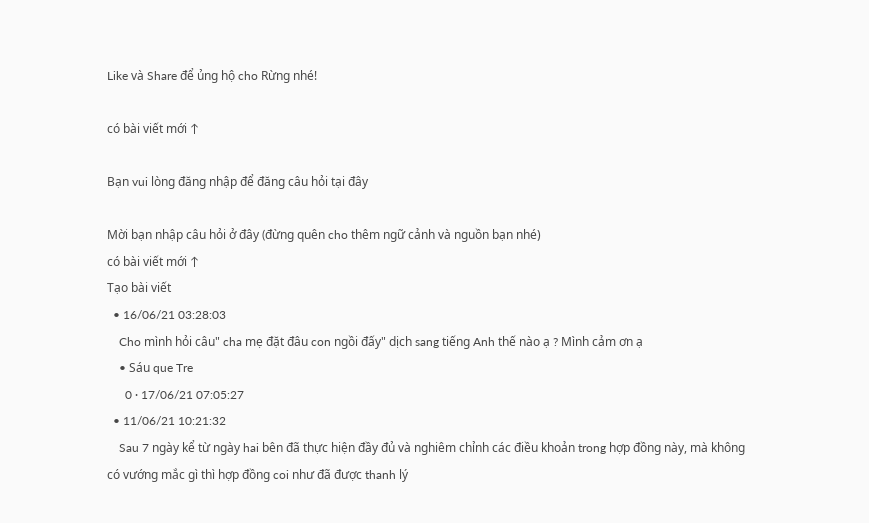Like và Share để ủng hộ cho Rừng nhé!

có bài viết mới ↑

Bạn vui lòng đăng nhập để đăng câu hỏi tại đây

Mời bạn nhập câu hỏi ở đây (đừng quên cho thêm ngữ cảnh và nguồn bạn nhé)
có bài viết mới ↑
Tạo bài viết
  • 16/06/21 03:28:03
    Cho mình hỏi câu" cha mẹ đặt đâu con ngồi đấy" dịch sang tiếng Anh thế nào ạ ? Mình cảm ơn ạ
    • Sáu que Tre
      0 · 17/06/21 07:05:27
  • 11/06/21 10:21:32
    Sau 7 ngày kể từ ngày hai bên đã thực hiện đầy đủ và nghiêm chỉnh các điều khoản trong hợp đồng này, mà không có vướng mắc gì thì hợp đồng coi như đã được thanh lý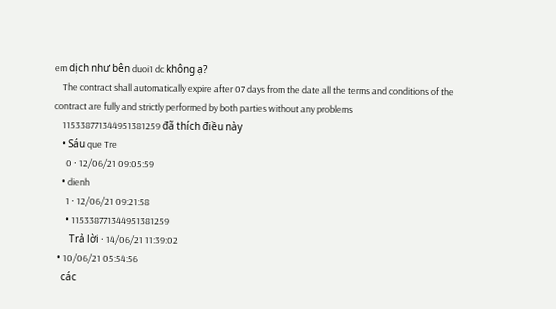em dịch như bên duoi1 dc không ạ?
    The contract shall automatically expire after 07 days from the date all the terms and conditions of the contract are fully and strictly performed by both parties without any problems
    115338771344951381259 đã thích điều này
    • Sáu que Tre
      0 · 12/06/21 09:05:59
    • dienh
      1 · 12/06/21 09:21:58
      • 115338771344951381259
        Trả lời · 14/06/21 11:39:02
  • 10/06/21 05:54:56
    các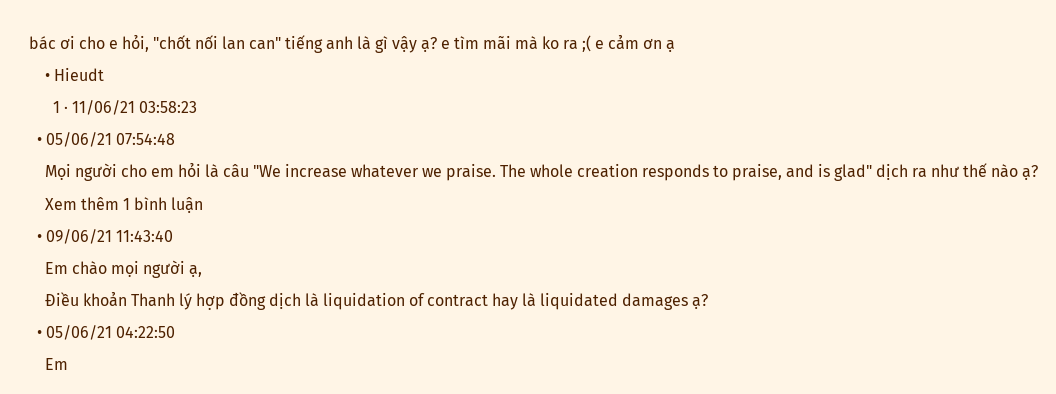bác ơi cho e hỏi, "chốt nối lan can" tiếng anh là gì vậy ạ? e tìm mãi mà ko ra ;( e cảm ơn ạ
    • Hieudt
      1 · 11/06/21 03:58:23
  • 05/06/21 07:54:48
    Mọi người cho em hỏi là câu "We increase whatever we praise. The whole creation responds to praise, and is glad" dịch ra như thế nào ạ?
    Xem thêm 1 bình luận
  • 09/06/21 11:43:40
    Em chào mọi người ạ,
    Điều khoản Thanh lý hợp đồng dịch là liquidation of contract hay là liquidated damages ạ?
  • 05/06/21 04:22:50
    Em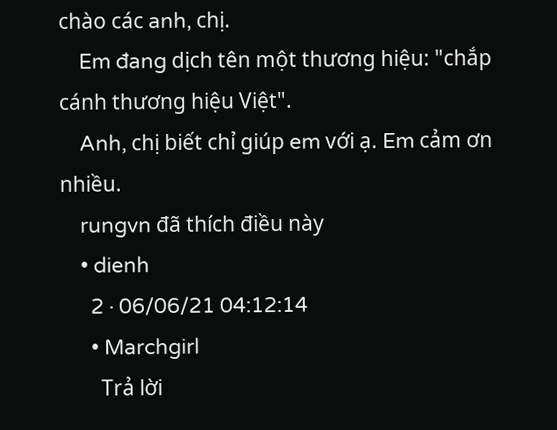chào các anh, chị.
    Em đang dịch tên một thương hiệu: "chắp cánh thương hiệu Việt".
    Anh, chị biết chỉ giúp em với ạ. Em cảm ơn nhiều.
    rungvn đã thích điều này
    • dienh
      2 · 06/06/21 04:12:14
      • Marchgirl
        Trả lời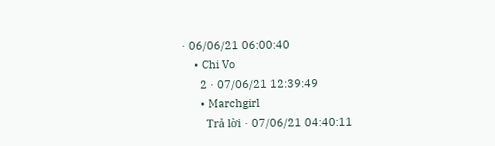· 06/06/21 06:00:40
    • Chi Vo
      2 · 07/06/21 12:39:49
      • Marchgirl
        Trả lời · 07/06/21 04:40:11